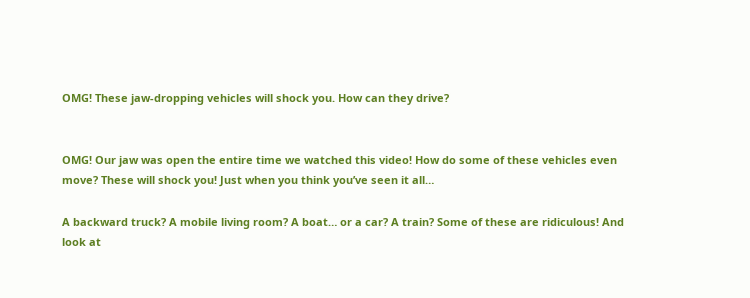OMG! These jaw-dropping vehicles will shock you. How can they drive?


OMG! Our jaw was open the entire time we watched this video! How do some of these vehicles even move? These will shock you! Just when you think you’ve seen it all…

A backward truck? A mobile living room? A boat… or a car? A train? Some of these are ridiculous! And look at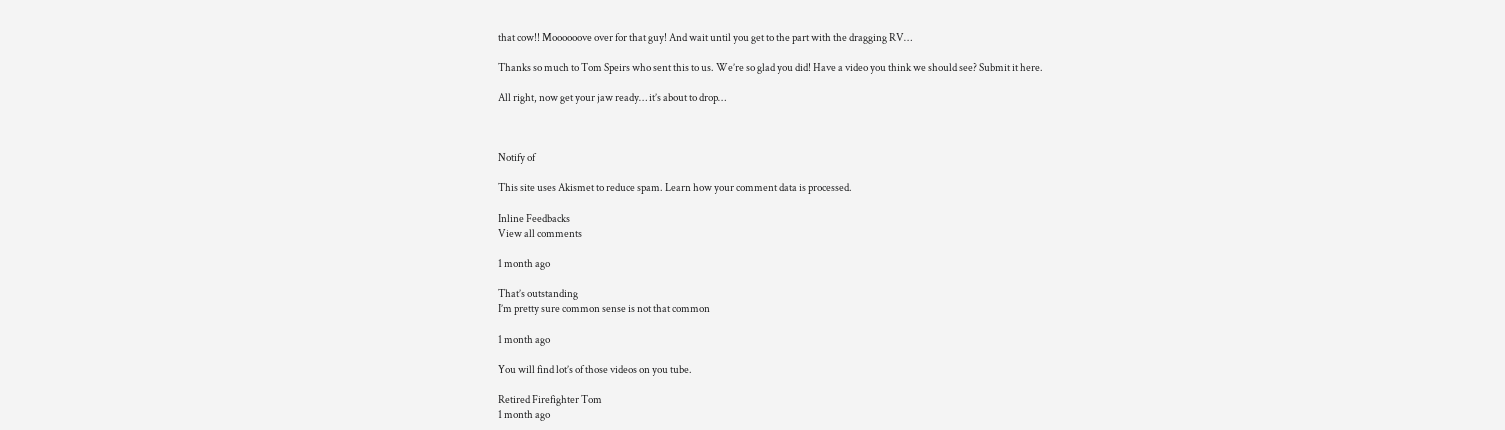that cow!! Moooooove over for that guy! And wait until you get to the part with the dragging RV…

Thanks so much to Tom Speirs who sent this to us. We’re so glad you did! Have a video you think we should see? Submit it here.

All right, now get your jaw ready… it’s about to drop…



Notify of

This site uses Akismet to reduce spam. Learn how your comment data is processed.

Inline Feedbacks
View all comments

1 month ago

That’s outstanding
I’m pretty sure common sense is not that common

1 month ago

You will find lot’s of those videos on you tube.

Retired Firefighter Tom
1 month ago